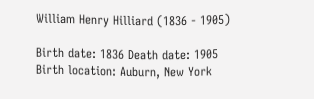William Henry Hilliard (1836 - 1905)

Birth date: 1836 Death date: 1905
Birth location: Auburn, New York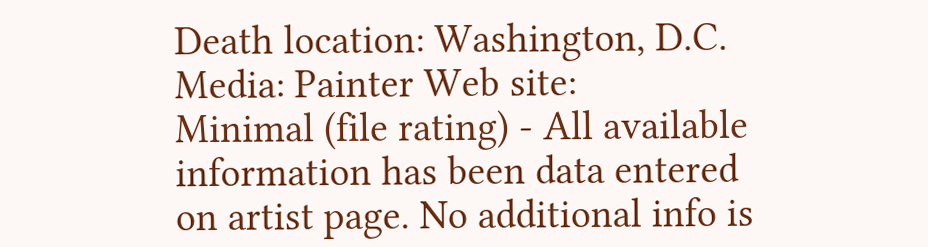Death location: Washington, D.C.
Media: Painter Web site:
Minimal (file rating) - All available information has been data entered on artist page. No additional info is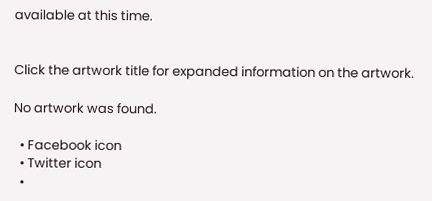available at this time.


Click the artwork title for expanded information on the artwork.

No artwork was found.

  • Facebook icon
  • Twitter icon
  •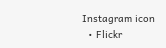Instagram icon
  • Flickr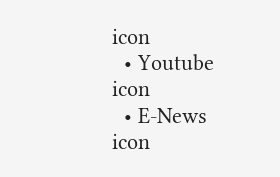icon
  • Youtube icon
  • E-News icon